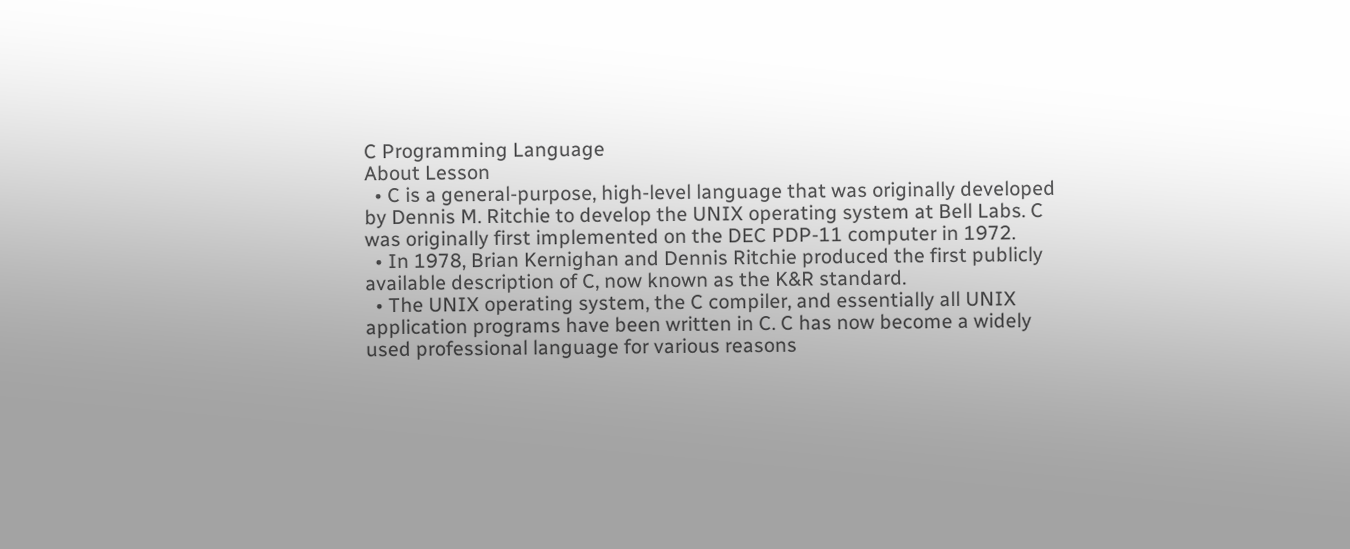C Programming Language
About Lesson
  • C is a general-purpose, high-level language that was originally developed by Dennis M. Ritchie to develop the UNIX operating system at Bell Labs. C was originally first implemented on the DEC PDP-11 computer in 1972.
  • In 1978, Brian Kernighan and Dennis Ritchie produced the first publicly available description of C, now known as the K&R standard.
  • The UNIX operating system, the C compiler, and essentially all UNIX application programs have been written in C. C has now become a widely used professional language for various reasons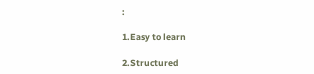:

1.Easy to learn

2.Structured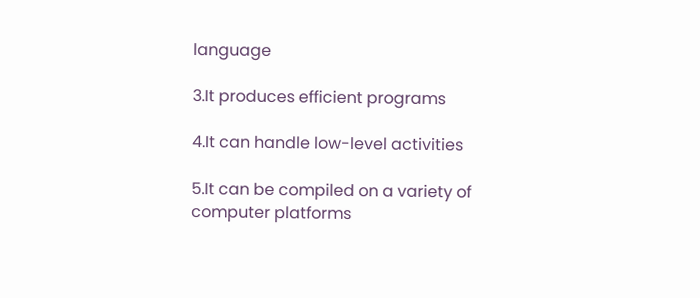language

3.It produces efficient programs

4.It can handle low-level activities

5.It can be compiled on a variety of computer platforms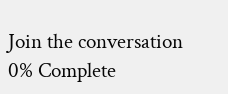Join the conversation
0% Complete